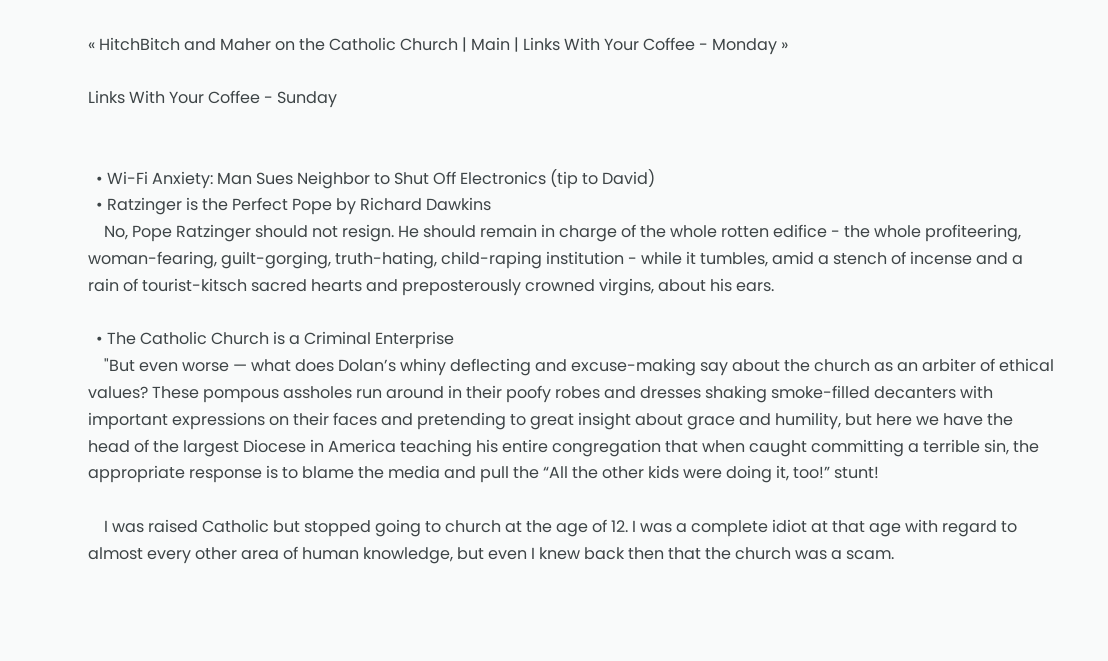« HitchBitch and Maher on the Catholic Church | Main | Links With Your Coffee - Monday »

Links With Your Coffee - Sunday


  • Wi-Fi Anxiety: Man Sues Neighbor to Shut Off Electronics (tip to David)
  • Ratzinger is the Perfect Pope by Richard Dawkins
    No, Pope Ratzinger should not resign. He should remain in charge of the whole rotten edifice - the whole profiteering, woman-fearing, guilt-gorging, truth-hating, child-raping institution - while it tumbles, amid a stench of incense and a rain of tourist-kitsch sacred hearts and preposterously crowned virgins, about his ears.

  • The Catholic Church is a Criminal Enterprise
    "But even worse — what does Dolan’s whiny deflecting and excuse-making say about the church as an arbiter of ethical values? These pompous assholes run around in their poofy robes and dresses shaking smoke-filled decanters with important expressions on their faces and pretending to great insight about grace and humility, but here we have the head of the largest Diocese in America teaching his entire congregation that when caught committing a terrible sin, the appropriate response is to blame the media and pull the “All the other kids were doing it, too!” stunt!

    I was raised Catholic but stopped going to church at the age of 12. I was a complete idiot at that age with regard to almost every other area of human knowledge, but even I knew back then that the church was a scam.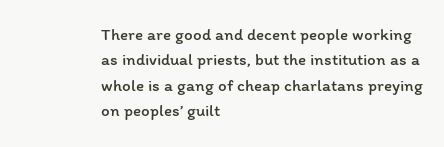There are good and decent people working as individual priests, but the institution as a whole is a gang of cheap charlatans preying on peoples’ guilt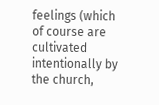feelings (which of course are cultivated intentionally by the church,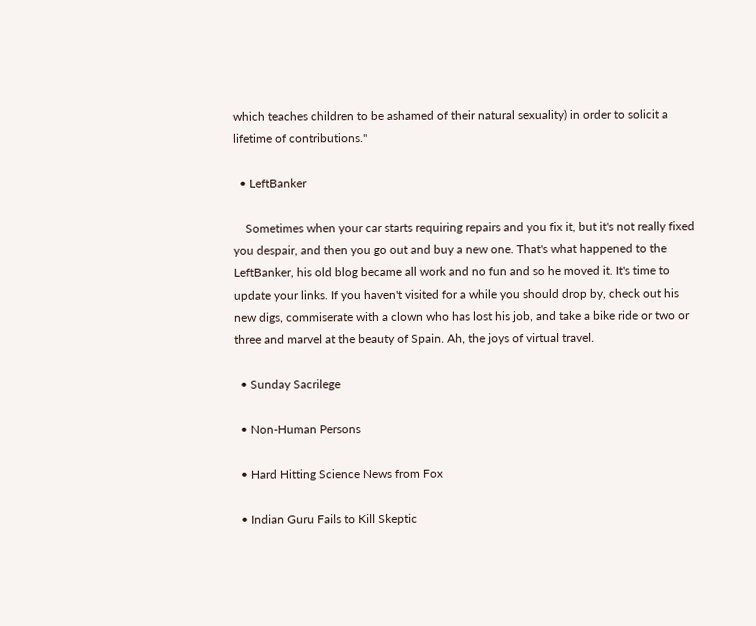which teaches children to be ashamed of their natural sexuality) in order to solicit a lifetime of contributions."

  • LeftBanker

    Sometimes when your car starts requiring repairs and you fix it, but it's not really fixed you despair, and then you go out and buy a new one. That's what happened to the LeftBanker, his old blog became all work and no fun and so he moved it. It's time to update your links. If you haven't visited for a while you should drop by, check out his new digs, commiserate with a clown who has lost his job, and take a bike ride or two or three and marvel at the beauty of Spain. Ah, the joys of virtual travel.

  • Sunday Sacrilege

  • Non-Human Persons

  • Hard Hitting Science News from Fox

  • Indian Guru Fails to Kill Skeptic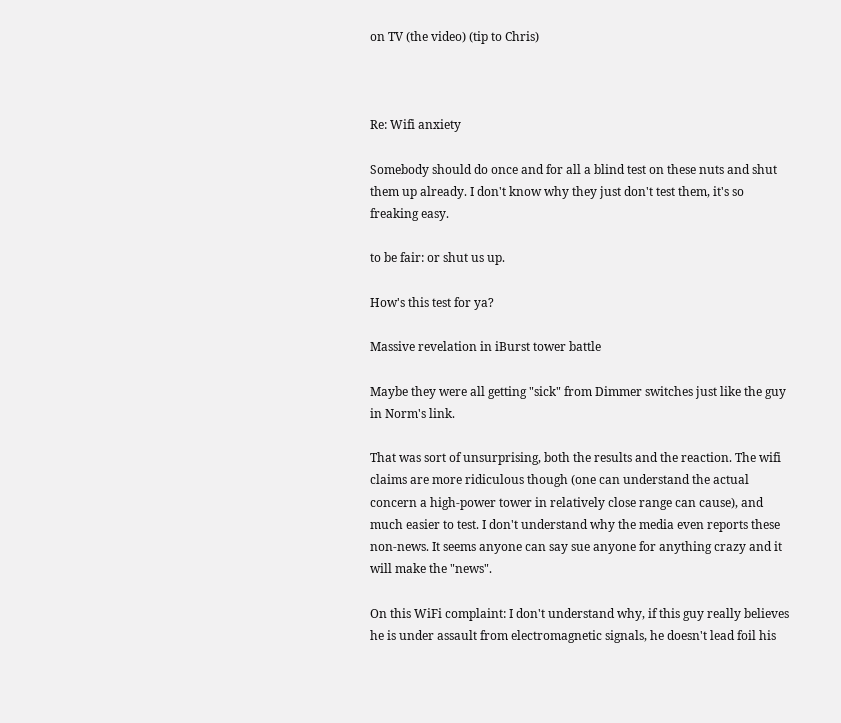on TV (the video) (tip to Chris)



Re: Wifi anxiety

Somebody should do once and for all a blind test on these nuts and shut them up already. I don't know why they just don't test them, it's so freaking easy.

to be fair: or shut us up.

How's this test for ya?

Massive revelation in iBurst tower battle

Maybe they were all getting "sick" from Dimmer switches just like the guy in Norm's link.

That was sort of unsurprising, both the results and the reaction. The wifi claims are more ridiculous though (one can understand the actual concern a high-power tower in relatively close range can cause), and much easier to test. I don't understand why the media even reports these non-news. It seems anyone can say sue anyone for anything crazy and it will make the "news".

On this WiFi complaint: I don't understand why, if this guy really believes he is under assault from electromagnetic signals, he doesn't lead foil his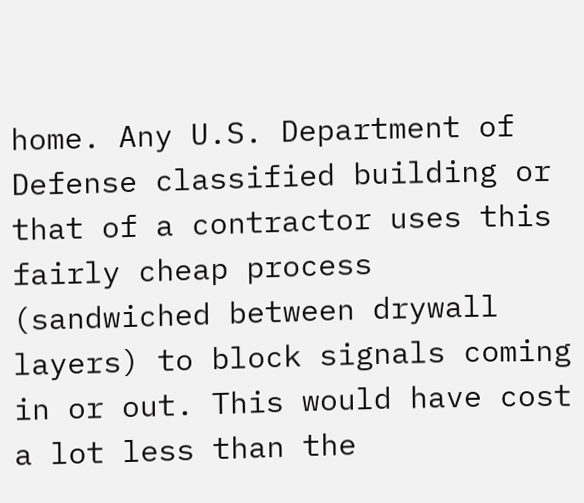home. Any U.S. Department of Defense classified building or that of a contractor uses this fairly cheap process (sandwiched between drywall layers) to block signals coming in or out. This would have cost a lot less than the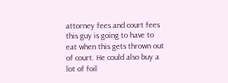attorney fees and court fees this guy is going to have to eat when this gets thrown out of court. He could also buy a lot of foil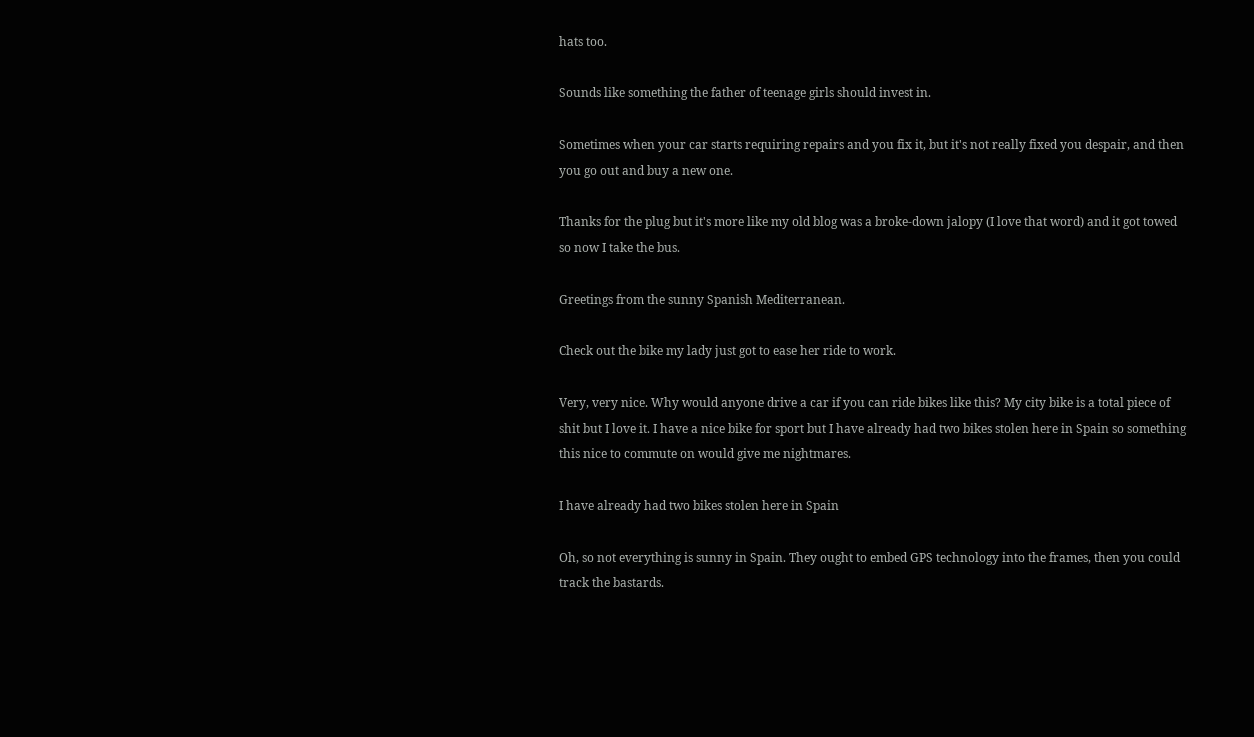hats too.

Sounds like something the father of teenage girls should invest in.

Sometimes when your car starts requiring repairs and you fix it, but it's not really fixed you despair, and then you go out and buy a new one.

Thanks for the plug but it's more like my old blog was a broke-down jalopy (I love that word) and it got towed so now I take the bus.

Greetings from the sunny Spanish Mediterranean.

Check out the bike my lady just got to ease her ride to work.

Very, very nice. Why would anyone drive a car if you can ride bikes like this? My city bike is a total piece of shit but I love it. I have a nice bike for sport but I have already had two bikes stolen here in Spain so something this nice to commute on would give me nightmares.

I have already had two bikes stolen here in Spain

Oh, so not everything is sunny in Spain. They ought to embed GPS technology into the frames, then you could track the bastards.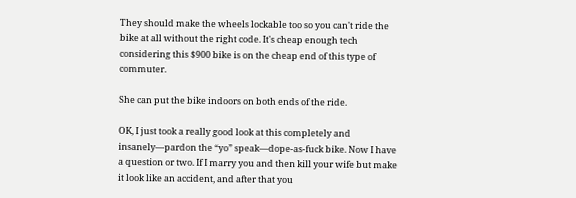They should make the wheels lockable too so you can't ride the bike at all without the right code. It's cheap enough tech considering this $900 bike is on the cheap end of this type of commuter.

She can put the bike indoors on both ends of the ride.

OK, I just took a really good look at this completely and insanely—pardon the “yo” speak—dope-as-fuck bike. Now I have a question or two. If I marry you and then kill your wife but make it look like an accident, and after that you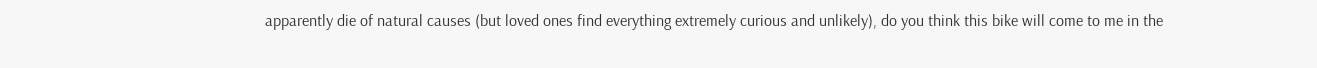apparently die of natural causes (but loved ones find everything extremely curious and unlikely), do you think this bike will come to me in the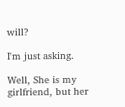will?

I'm just asking.

Well, She is my girlfriend, but her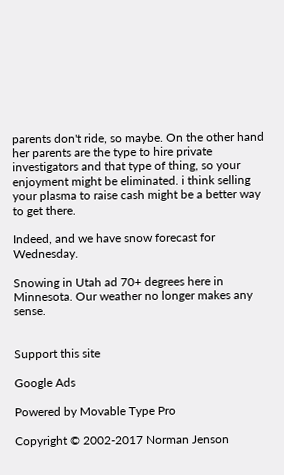parents don't ride, so maybe. On the other hand her parents are the type to hire private investigators and that type of thing, so your enjoyment might be eliminated. i think selling your plasma to raise cash might be a better way to get there.

Indeed, and we have snow forecast for Wednesday.

Snowing in Utah ad 70+ degrees here in Minnesota. Our weather no longer makes any sense.


Support this site

Google Ads

Powered by Movable Type Pro

Copyright © 2002-2017 Norman Jenson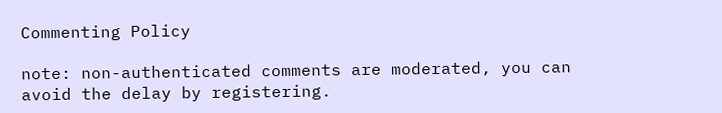Commenting Policy

note: non-authenticated comments are moderated, you can avoid the delay by registering.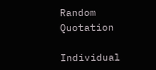Random Quotation

Individual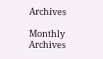Archives

Monthly Archives